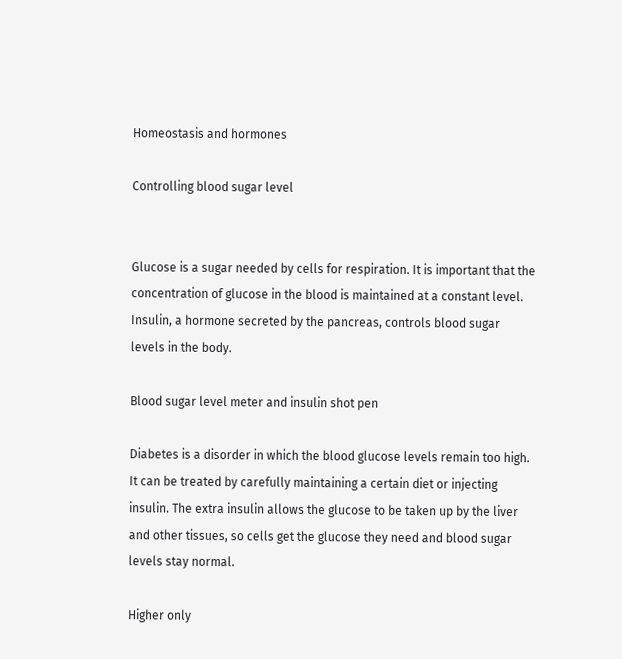Homeostasis and hormones

Controlling blood sugar level


Glucose is a sugar needed by cells for respiration. It is important that the concentration of glucose in the blood is maintained at a constant level. Insulin, a hormone secreted by the pancreas, controls blood sugar levels in the body.

Blood sugar level meter and insulin shot pen

Diabetes is a disorder in which the blood glucose levels remain too high. It can be treated by carefully maintaining a certain diet or injecting insulin. The extra insulin allows the glucose to be taken up by the liver and other tissues, so cells get the glucose they need and blood sugar levels stay normal.

Higher only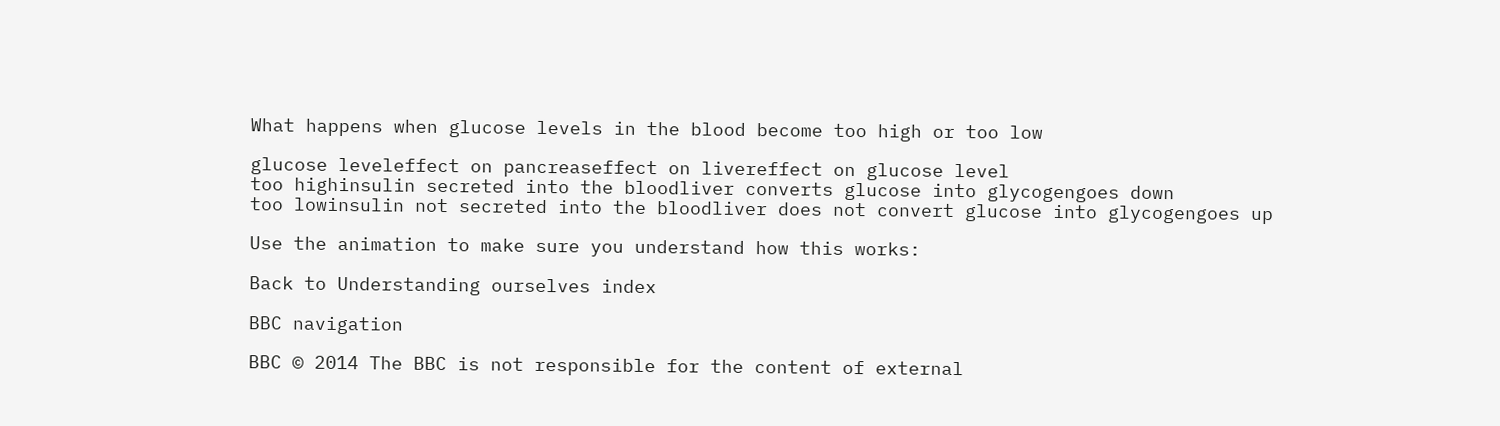What happens when glucose levels in the blood become too high or too low

glucose leveleffect on pancreaseffect on livereffect on glucose level
too highinsulin secreted into the bloodliver converts glucose into glycogengoes down
too lowinsulin not secreted into the bloodliver does not convert glucose into glycogengoes up

Use the animation to make sure you understand how this works:

Back to Understanding ourselves index

BBC navigation

BBC © 2014 The BBC is not responsible for the content of external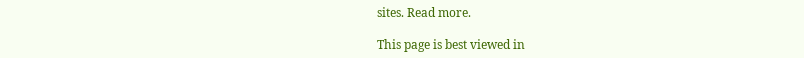sites. Read more.

This page is best viewed in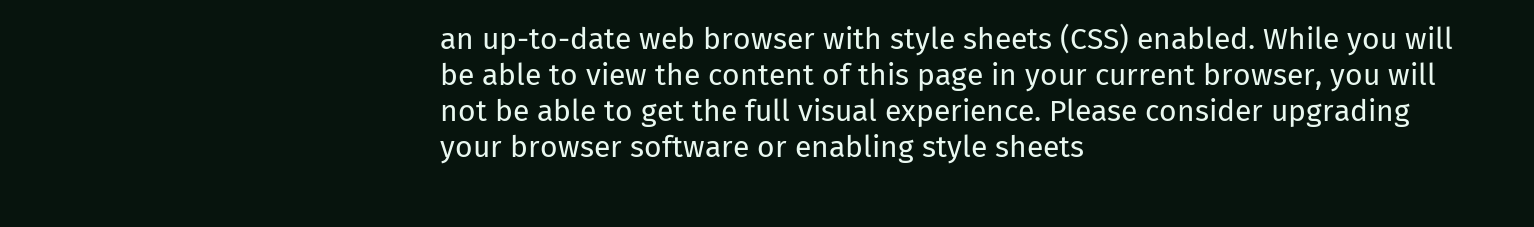an up-to-date web browser with style sheets (CSS) enabled. While you will be able to view the content of this page in your current browser, you will not be able to get the full visual experience. Please consider upgrading your browser software or enabling style sheets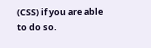(CSS) if you are able to do so.